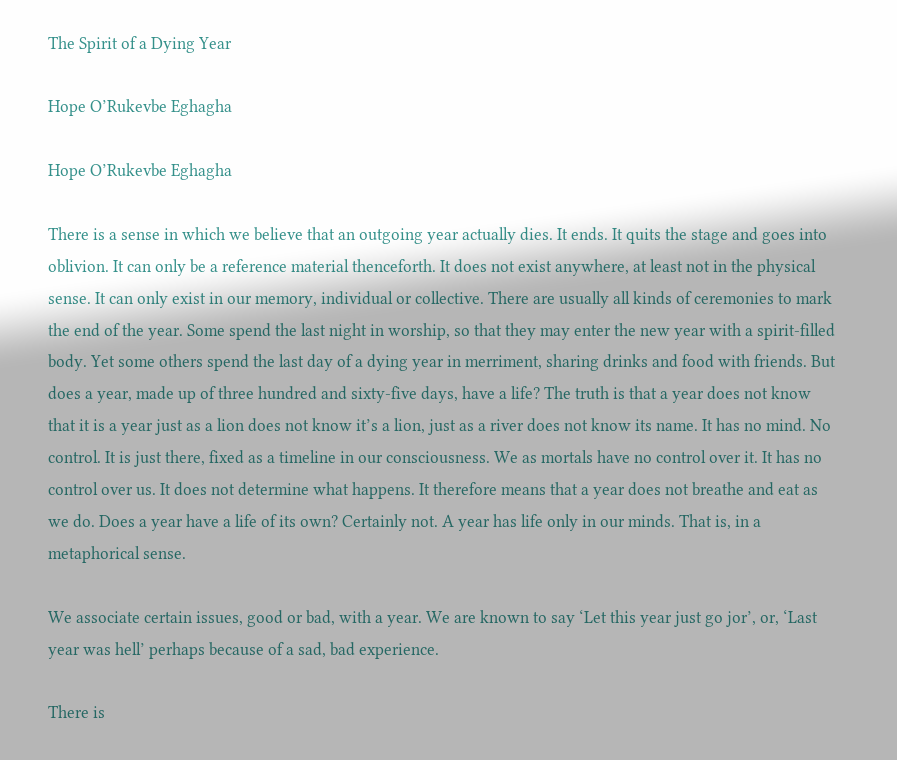The Spirit of a Dying Year

Hope O’Rukevbe Eghagha

Hope O’Rukevbe Eghagha

There is a sense in which we believe that an outgoing year actually dies. It ends. It quits the stage and goes into oblivion. It can only be a reference material thenceforth. It does not exist anywhere, at least not in the physical sense. It can only exist in our memory, individual or collective. There are usually all kinds of ceremonies to mark the end of the year. Some spend the last night in worship, so that they may enter the new year with a spirit-filled body. Yet some others spend the last day of a dying year in merriment, sharing drinks and food with friends. But does a year, made up of three hundred and sixty-five days, have a life? The truth is that a year does not know that it is a year just as a lion does not know it’s a lion, just as a river does not know its name. It has no mind. No control. It is just there, fixed as a timeline in our consciousness. We as mortals have no control over it. It has no control over us. It does not determine what happens. It therefore means that a year does not breathe and eat as we do. Does a year have a life of its own? Certainly not. A year has life only in our minds. That is, in a metaphorical sense.

We associate certain issues, good or bad, with a year. We are known to say ‘Let this year just go jor’, or, ‘Last year was hell’ perhaps because of a sad, bad experience.

There is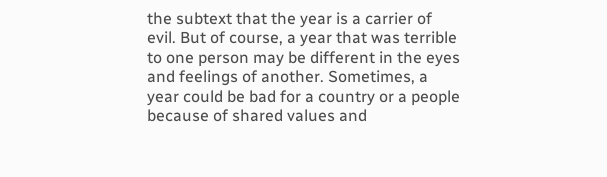the subtext that the year is a carrier of evil. But of course, a year that was terrible to one person may be different in the eyes and feelings of another. Sometimes, a year could be bad for a country or a people because of shared values and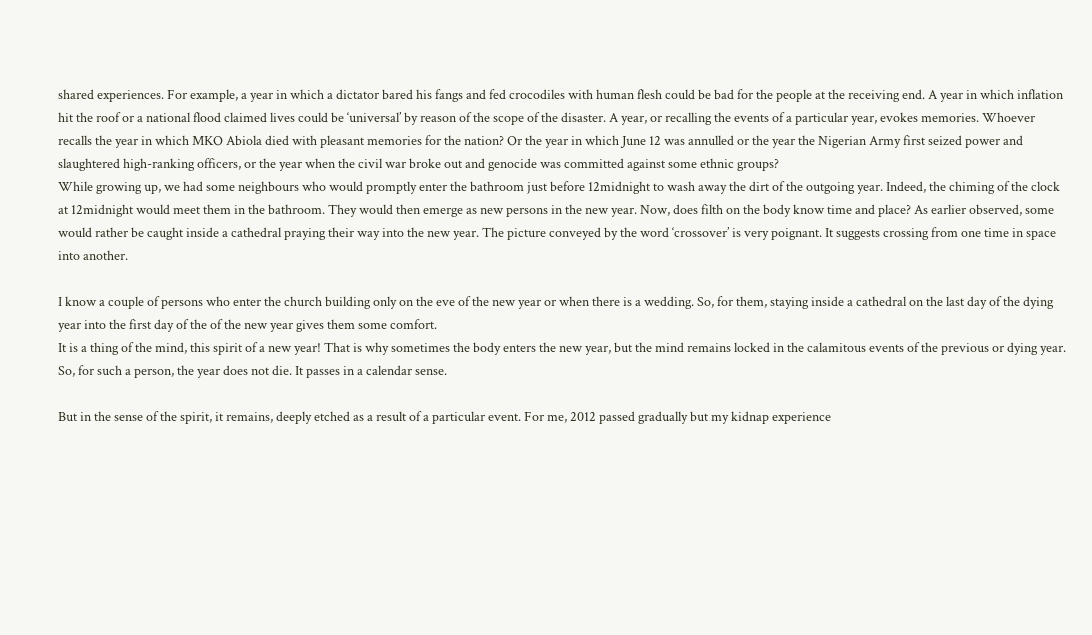shared experiences. For example, a year in which a dictator bared his fangs and fed crocodiles with human flesh could be bad for the people at the receiving end. A year in which inflation hit the roof or a national flood claimed lives could be ‘universal’ by reason of the scope of the disaster. A year, or recalling the events of a particular year, evokes memories. Whoever recalls the year in which MKO Abiola died with pleasant memories for the nation? Or the year in which June 12 was annulled or the year the Nigerian Army first seized power and slaughtered high-ranking officers, or the year when the civil war broke out and genocide was committed against some ethnic groups?
While growing up, we had some neighbours who would promptly enter the bathroom just before 12midnight to wash away the dirt of the outgoing year. Indeed, the chiming of the clock at 12midnight would meet them in the bathroom. They would then emerge as new persons in the new year. Now, does filth on the body know time and place? As earlier observed, some would rather be caught inside a cathedral praying their way into the new year. The picture conveyed by the word ‘crossover’ is very poignant. It suggests crossing from one time in space into another.

I know a couple of persons who enter the church building only on the eve of the new year or when there is a wedding. So, for them, staying inside a cathedral on the last day of the dying year into the first day of the of the new year gives them some comfort.
It is a thing of the mind, this spirit of a new year! That is why sometimes the body enters the new year, but the mind remains locked in the calamitous events of the previous or dying year. So, for such a person, the year does not die. It passes in a calendar sense.

But in the sense of the spirit, it remains, deeply etched as a result of a particular event. For me, 2012 passed gradually but my kidnap experience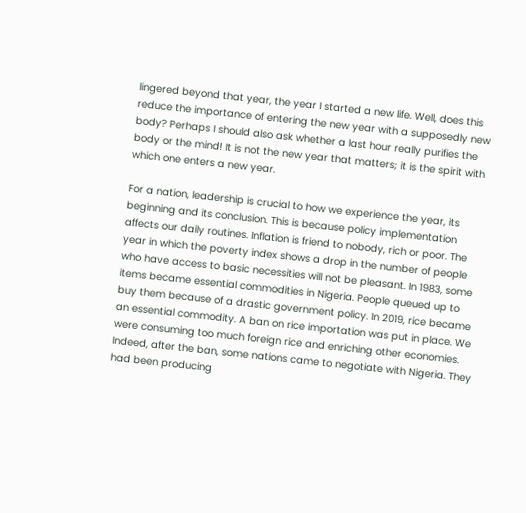lingered beyond that year, the year I started a new life. Well, does this reduce the importance of entering the new year with a supposedly new body? Perhaps I should also ask whether a last hour really purifies the body or the mind! It is not the new year that matters; it is the spirit with which one enters a new year.

For a nation, leadership is crucial to how we experience the year, its beginning and its conclusion. This is because policy implementation affects our daily routines. Inflation is friend to nobody, rich or poor. The year in which the poverty index shows a drop in the number of people who have access to basic necessities will not be pleasant. In 1983, some items became essential commodities in Nigeria. People queued up to buy them because of a drastic government policy. In 2019, rice became an essential commodity. A ban on rice importation was put in place. We were consuming too much foreign rice and enriching other economies. Indeed, after the ban, some nations came to negotiate with Nigeria. They had been producing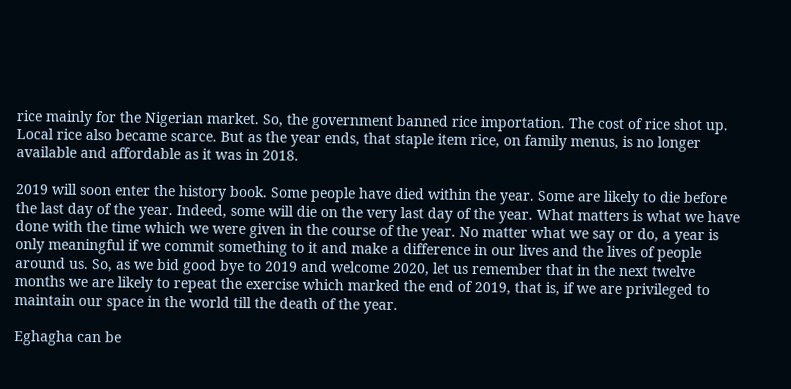rice mainly for the Nigerian market. So, the government banned rice importation. The cost of rice shot up. Local rice also became scarce. But as the year ends, that staple item rice, on family menus, is no longer available and affordable as it was in 2018.

2019 will soon enter the history book. Some people have died within the year. Some are likely to die before the last day of the year. Indeed, some will die on the very last day of the year. What matters is what we have done with the time which we were given in the course of the year. No matter what we say or do, a year is only meaningful if we commit something to it and make a difference in our lives and the lives of people around us. So, as we bid good bye to 2019 and welcome 2020, let us remember that in the next twelve months we are likely to repeat the exercise which marked the end of 2019, that is, if we are privileged to maintain our space in the world till the death of the year.

Eghagha can be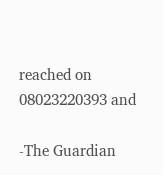reached on 08023220393 and

-The Guardian